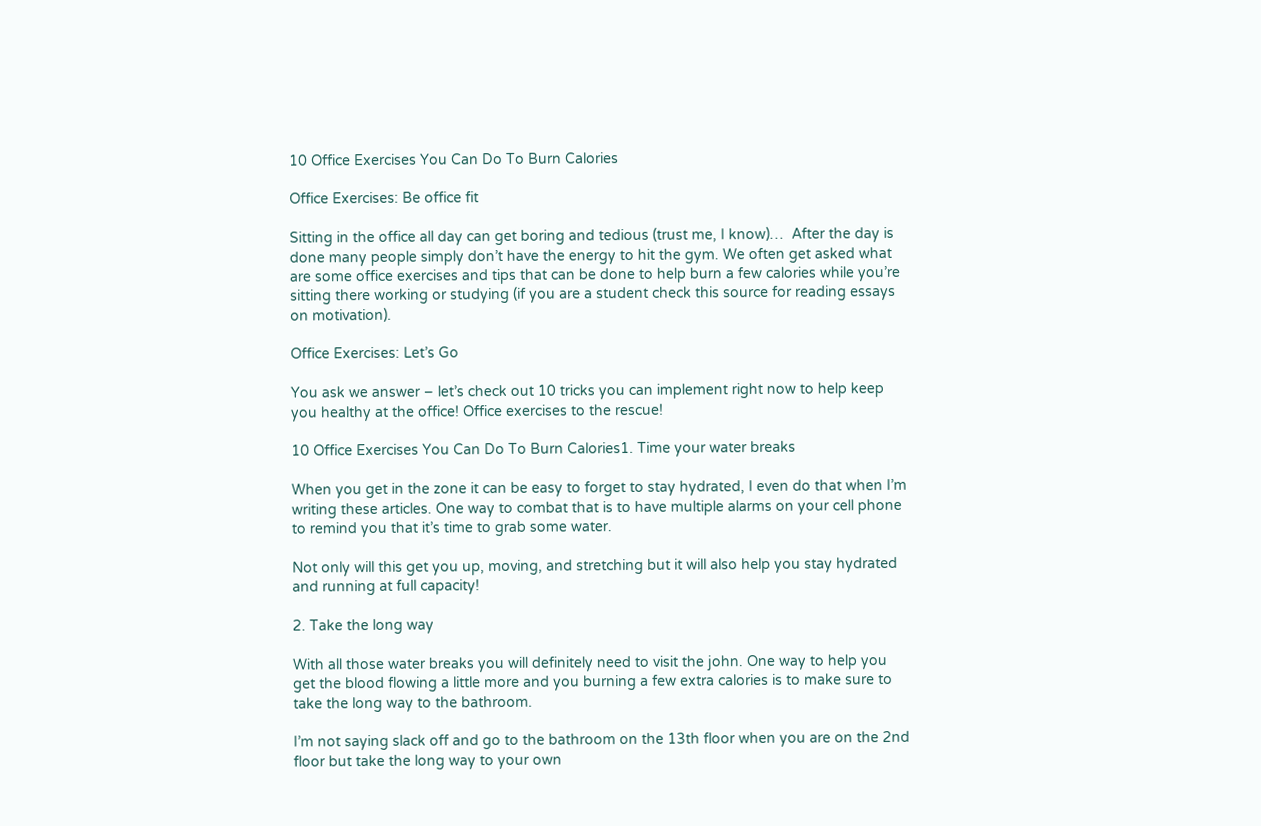10 Office Exercises You Can Do To Burn Calories

Office Exercises: Be office fit

Sitting in the office all day can get boring and tedious (trust me, I know)…  After the day is done many people simply don’t have the energy to hit the gym. We often get asked what are some office exercises and tips that can be done to help burn a few calories while you’re sitting there working or studying (if you are a student check this source for reading essays on motivation).

Office Exercises: Let’s Go

You ask we answer – let’s check out 10 tricks you can implement right now to help keep you healthy at the office! Office exercises to the rescue!

10 Office Exercises You Can Do To Burn Calories1. Time your water breaks

When you get in the zone it can be easy to forget to stay hydrated, I even do that when I’m writing these articles. One way to combat that is to have multiple alarms on your cell phone to remind you that it’s time to grab some water.

Not only will this get you up, moving, and stretching but it will also help you stay hydrated and running at full capacity!

2. Take the long way

With all those water breaks you will definitely need to visit the john. One way to help you get the blood flowing a little more and you burning a few extra calories is to make sure to take the long way to the bathroom.

I’m not saying slack off and go to the bathroom on the 13th floor when you are on the 2nd floor but take the long way to your own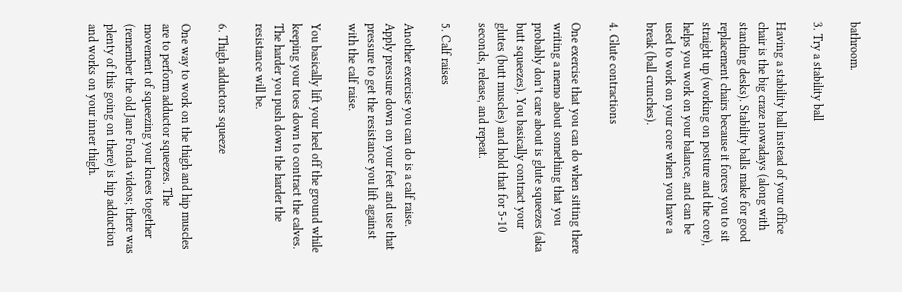bathroom.

3. Try a stability ball

Having a stability ball instead of your office chair is the big craze nowadays (along with standing desks). Stability balls make for good replacement chairs because it forces you to sit straight up (working on posture and the core), helps you work on your balance, and can be used to work on your core when you have a break (ball crunches).

4. Glute contractions

One exercise that you can do when sitting there writing a memo about something that you probably don’t care about is glute squeezes (aka butt squeezes). You basically contract your glutes (butt muscles) and hold that for 5-10 seconds, release, and repeat.

5. Calf raises

Another exercise you can do is a calf raise. Apply pressure down on your feet and use that pressure to get the resistance you lift against with the calf raise.

You basically lift your heel off the ground while keeping your toes down to contract the calves. The harder you push down the harder the resistance will be.

6. Thigh adductors squeeze

One way to work on the thigh and hip muscles are to perform adductor squeezes. The movement of squeezing your knees together (remember the old Jane Fonda videos; there was plenty of this going on there) is hip adduction and works on your inner thigh.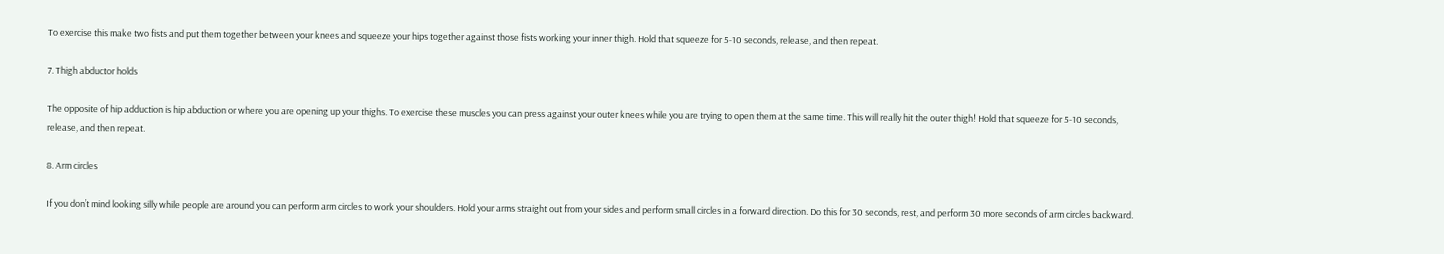To exercise this make two fists and put them together between your knees and squeeze your hips together against those fists working your inner thigh. Hold that squeeze for 5-10 seconds, release, and then repeat.

7. Thigh abductor holds

The opposite of hip adduction is hip abduction or where you are opening up your thighs. To exercise these muscles you can press against your outer knees while you are trying to open them at the same time. This will really hit the outer thigh! Hold that squeeze for 5-10 seconds, release, and then repeat.

8. Arm circles

If you don’t mind looking silly while people are around you can perform arm circles to work your shoulders. Hold your arms straight out from your sides and perform small circles in a forward direction. Do this for 30 seconds, rest, and perform 30 more seconds of arm circles backward.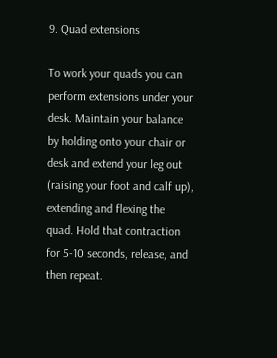9. Quad extensions

To work your quads you can perform extensions under your desk. Maintain your balance by holding onto your chair or desk and extend your leg out (raising your foot and calf up), extending and flexing the quad. Hold that contraction for 5-10 seconds, release, and then repeat.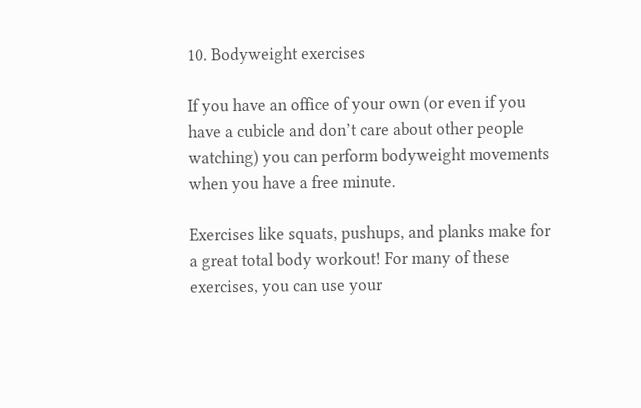10. Bodyweight exercises

If you have an office of your own (or even if you have a cubicle and don’t care about other people watching) you can perform bodyweight movements when you have a free minute.

Exercises like squats, pushups, and planks make for a great total body workout! For many of these exercises, you can use your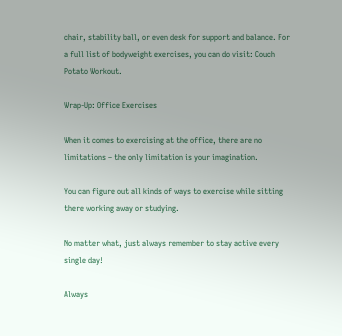chair, stability ball, or even desk for support and balance. For a full list of bodyweight exercises, you can do visit: Couch Potato Workout.

Wrap-Up: Office Exercises

When it comes to exercising at the office, there are no limitations – the only limitation is your imagination.

You can figure out all kinds of ways to exercise while sitting there working away or studying.

No matter what, just always remember to stay active every single day!

Always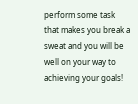perform some task that makes you break a sweat and you will be well on your way to achieving your goals!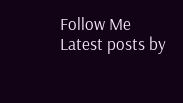Follow Me
Latest posts by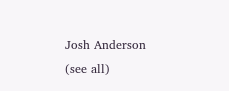Josh Anderson (see all)